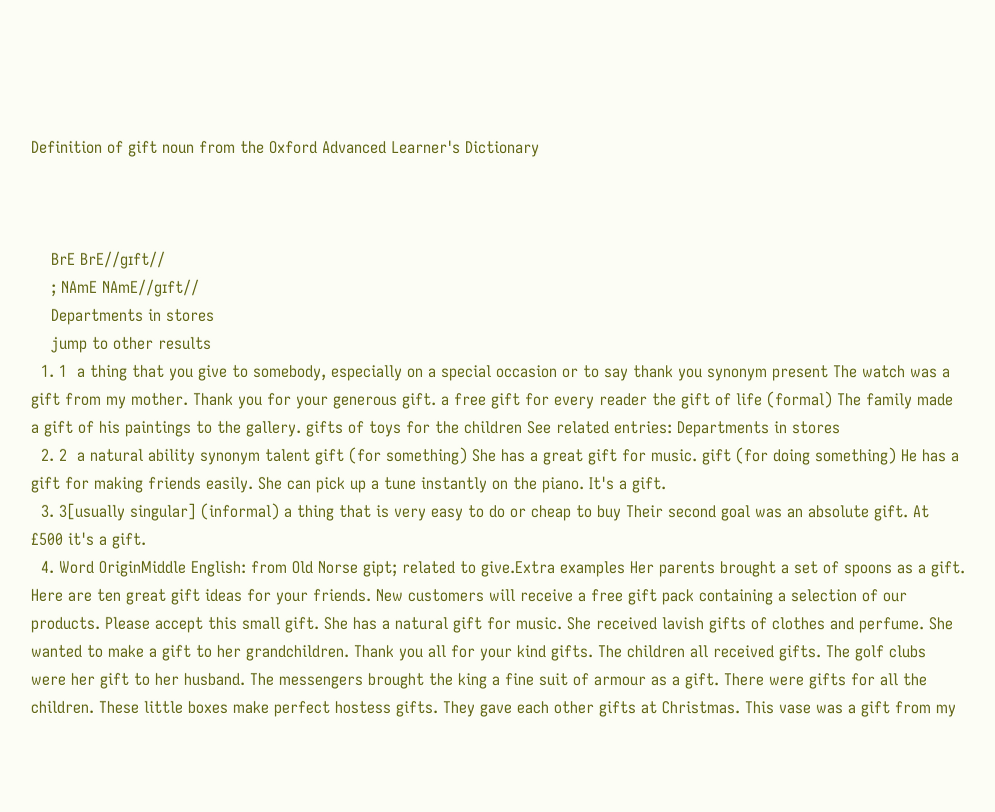Definition of gift noun from the Oxford Advanced Learner's Dictionary



    BrE BrE//ɡɪft//
    ; NAmE NAmE//ɡɪft//
    Departments in stores
    jump to other results
  1. 1  a thing that you give to somebody, especially on a special occasion or to say thank you synonym present The watch was a gift from my mother. Thank you for your generous gift. a free gift for every reader the gift of life (formal) The family made a gift of his paintings to the gallery. gifts of toys for the children See related entries: Departments in stores
  2. 2  a natural ability synonym talent gift (for something) She has a great gift for music. gift (for doing something) He has a gift for making friends easily. She can pick up a tune instantly on the piano. It's a gift.
  3. 3[usually singular] (informal) a thing that is very easy to do or cheap to buy Their second goal was an absolute gift. At £500 it's a gift.
  4. Word OriginMiddle English: from Old Norse gipt; related to give.Extra examples Her parents brought a set of spoons as a gift. Here are ten great gift ideas for your friends. New customers will receive a free gift pack containing a selection of our products. Please accept this small gift. She has a natural gift for music. She received lavish gifts of clothes and perfume. She wanted to make a gift to her grandchildren. Thank you all for your kind gifts. The children all received gifts. The golf clubs were her gift to her husband. The messengers brought the king a fine suit of armour as a gift. There were gifts for all the children. These little boxes make perfect hostess gifts. They gave each other gifts at Christmas. This vase was a gift from my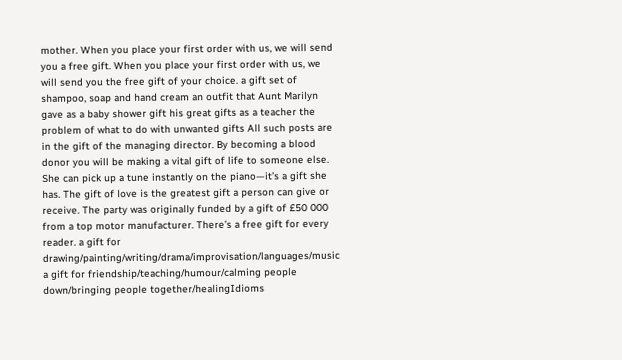mother. When you place your first order with us, we will send you a free gift. When you place your first order with us, we will send you the free gift of your choice. a gift set of shampoo, soap and hand cream an outfit that Aunt Marilyn gave as a baby shower gift his great gifts as a teacher the problem of what to do with unwanted gifts All such posts are in the gift of the managing director. By becoming a blood donor you will be making a vital gift of life to someone else. She can pick up a tune instantly on the piano—it’s a gift she has. The gift of love is the greatest gift a person can give or receive. The party was originally funded by a gift of £50 000 from a top motor manufacturer. There’s a free gift for every reader. a gift for drawing/painting/writing/drama/improvisation/languages/music a gift for friendship/teaching/humour/calming people down/bringing people together/healingIdioms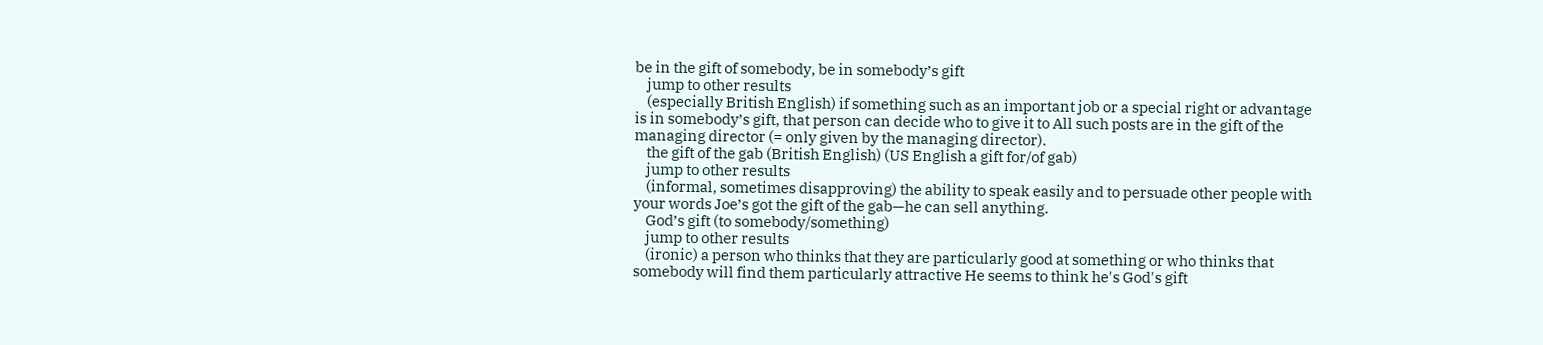be in the gift of somebody, be in somebody’s gift
    jump to other results
    (especially British English) if something such as an important job or a special right or advantage is in somebody’s gift, that person can decide who to give it to All such posts are in the gift of the managing director (= only given by the managing director).
    the gift of the gab (British English) (US English a gift for/of gab)
    jump to other results
    (informal, sometimes disapproving) the ability to speak easily and to persuade other people with your words Joe’s got the gift of the gab—he can sell anything.
    God’s gift (to somebody/something)
    jump to other results
    (ironic) a person who thinks that they are particularly good at something or who thinks that somebody will find them particularly attractive He seems to think he's God's gift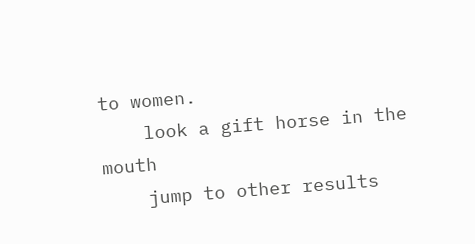to women.
    look a gift horse in the mouth
    jump to other results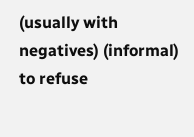(usually with negatives) (informal) to refuse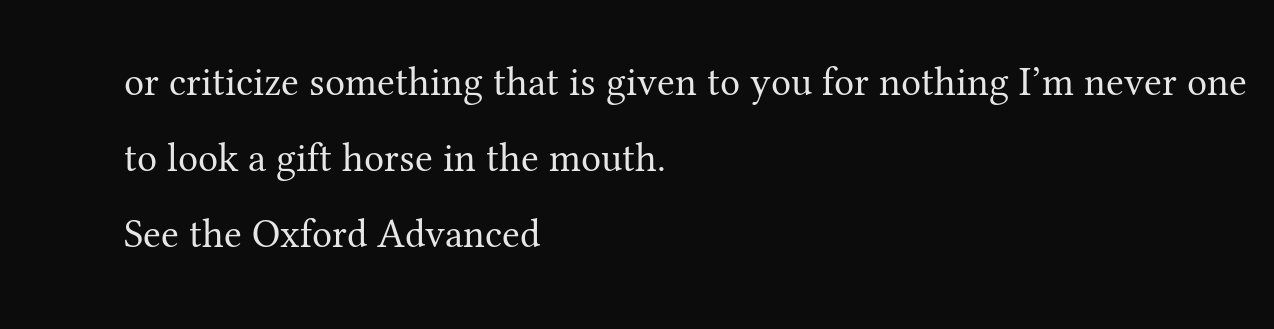or criticize something that is given to you for nothing I’m never one to look a gift horse in the mouth.
See the Oxford Advanced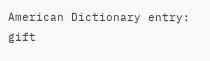American Dictionary entry: gift